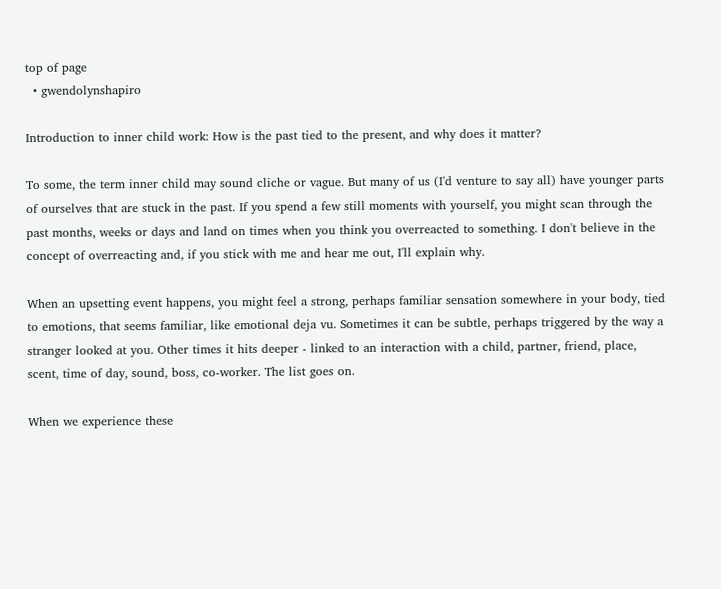top of page
  • gwendolynshapiro

Introduction to inner child work: How is the past tied to the present, and why does it matter?

To some, the term inner child may sound cliche or vague. But many of us (I'd venture to say all) have younger parts of ourselves that are stuck in the past. If you spend a few still moments with yourself, you might scan through the past months, weeks or days and land on times when you think you overreacted to something. I don't believe in the concept of overreacting and, if you stick with me and hear me out, I'll explain why.

When an upsetting event happens, you might feel a strong, perhaps familiar sensation somewhere in your body, tied to emotions, that seems familiar, like emotional deja vu. Sometimes it can be subtle, perhaps triggered by the way a stranger looked at you. Other times it hits deeper - linked to an interaction with a child, partner, friend, place, scent, time of day, sound, boss, co-worker. The list goes on.

When we experience these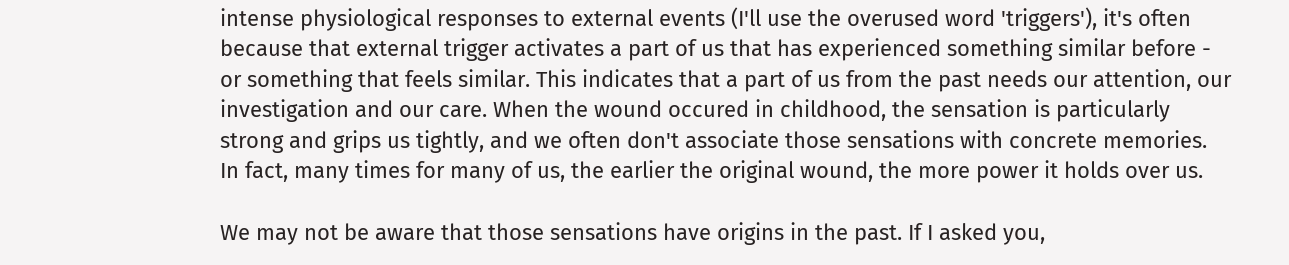intense physiological responses to external events (I'll use the overused word 'triggers'), it's often because that external trigger activates a part of us that has experienced something similar before - or something that feels similar. This indicates that a part of us from the past needs our attention, our investigation and our care. When the wound occured in childhood, the sensation is particularly strong and grips us tightly, and we often don't associate those sensations with concrete memories. In fact, many times for many of us, the earlier the original wound, the more power it holds over us.

We may not be aware that those sensations have origins in the past. If I asked you,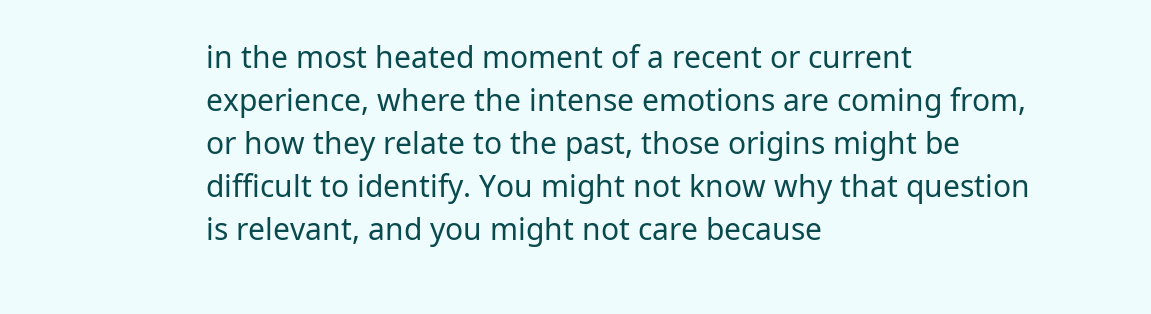in the most heated moment of a recent or current experience, where the intense emotions are coming from, or how they relate to the past, those origins might be difficult to identify. You might not know why that question is relevant, and you might not care because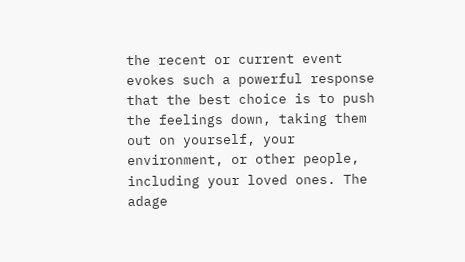the recent or current event evokes such a powerful response that the best choice is to push the feelings down, taking them out on yourself, your environment, or other people, including your loved ones. The adage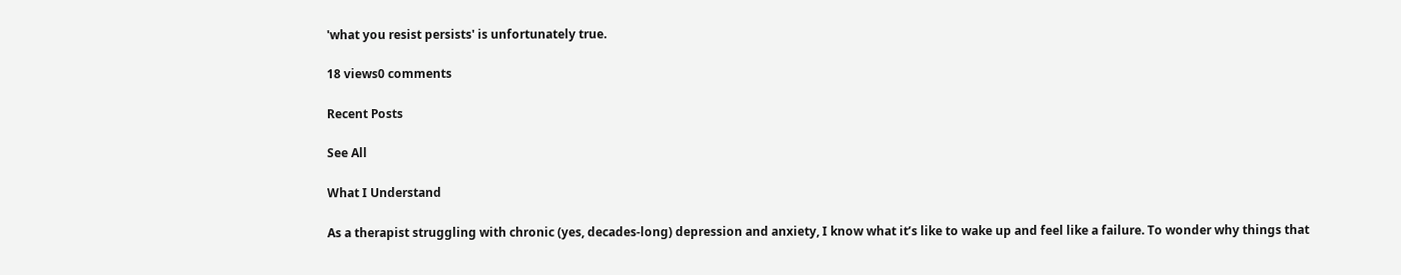'what you resist persists' is unfortunately true.

18 views0 comments

Recent Posts

See All

What I Understand

As a therapist struggling with chronic (yes, decades-long) depression and anxiety, I know what it’s like to wake up and feel like a failure. To wonder why things that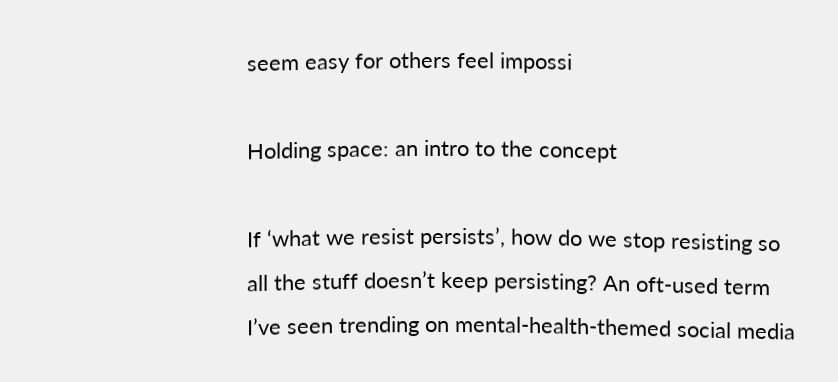seem easy for others feel impossi

Holding space: an intro to the concept

If ‘what we resist persists’, how do we stop resisting so all the stuff doesn’t keep persisting? An oft-used term I’ve seen trending on mental-health-themed social media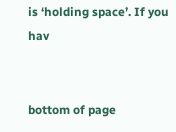is ‘holding space’. If you hav


bottom of page